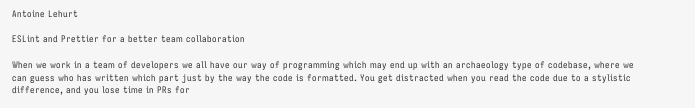Antoine Lehurt

ESLint and Prettier for a better team collaboration

When we work in a team of developers we all have our way of programming which may end up with an archaeology type of codebase, where we can guess who has written which part just by the way the code is formatted. You get distracted when you read the code due to a stylistic difference, and you lose time in PRs for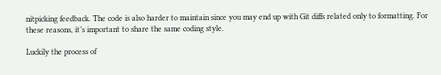nitpicking feedback. The code is also harder to maintain since you may end up with Git diffs related only to formatting. For these reasons, it’s important to share the same coding style.

Luckily the process of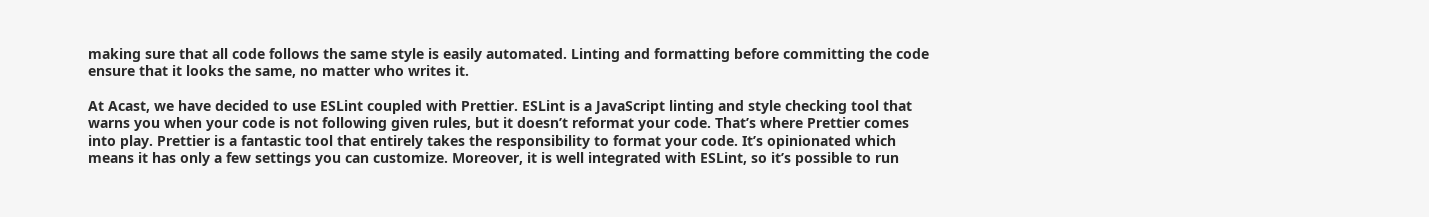making sure that all code follows the same style is easily automated. Linting and formatting before committing the code ensure that it looks the same, no matter who writes it.

At Acast, we have decided to use ESLint coupled with Prettier. ESLint is a JavaScript linting and style checking tool that warns you when your code is not following given rules, but it doesn’t reformat your code. That’s where Prettier comes into play. Prettier is a fantastic tool that entirely takes the responsibility to format your code. It’s opinionated which means it has only a few settings you can customize. Moreover, it is well integrated with ESLint, so it’s possible to run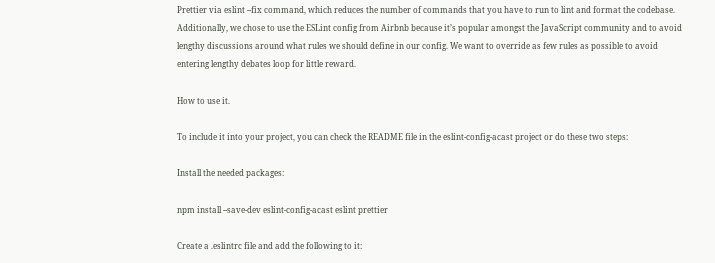Prettier via eslint --fix command, which reduces the number of commands that you have to run to lint and format the codebase. Additionally, we chose to use the ESLint config from Airbnb because it’s popular amongst the JavaScript community and to avoid lengthy discussions around what rules we should define in our config. We want to override as few rules as possible to avoid entering lengthy debates loop for little reward.

How to use it.

To include it into your project, you can check the README file in the eslint-config-acast project or do these two steps:

Install the needed packages:

npm install --save-dev eslint-config-acast eslint prettier

Create a .eslintrc file and add the following to it: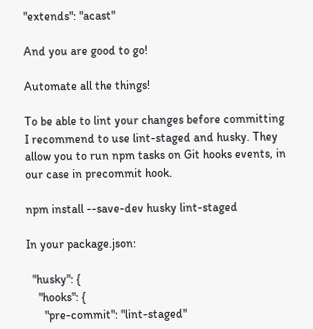"extends": "acast"

And you are good to go!

Automate all the things!

To be able to lint your changes before committing I recommend to use lint-staged and husky. They allow you to run npm tasks on Git hooks events, in our case in precommit hook.

npm install --save-dev husky lint-staged

In your package.json:

  "husky": {
    "hooks": {
      "pre-commit": "lint-staged"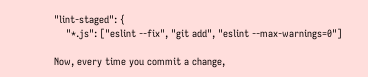"lint-staged": {
    "*.js": ["eslint --fix", "git add", "eslint --max-warnings=0"]

Now, every time you commit a change,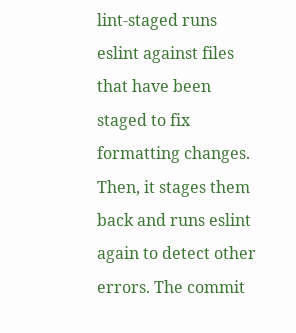lint-staged runs eslint against files that have been staged to fix formatting changes. Then, it stages them back and runs eslint again to detect other errors. The commit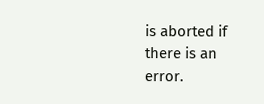is aborted if there is an error.